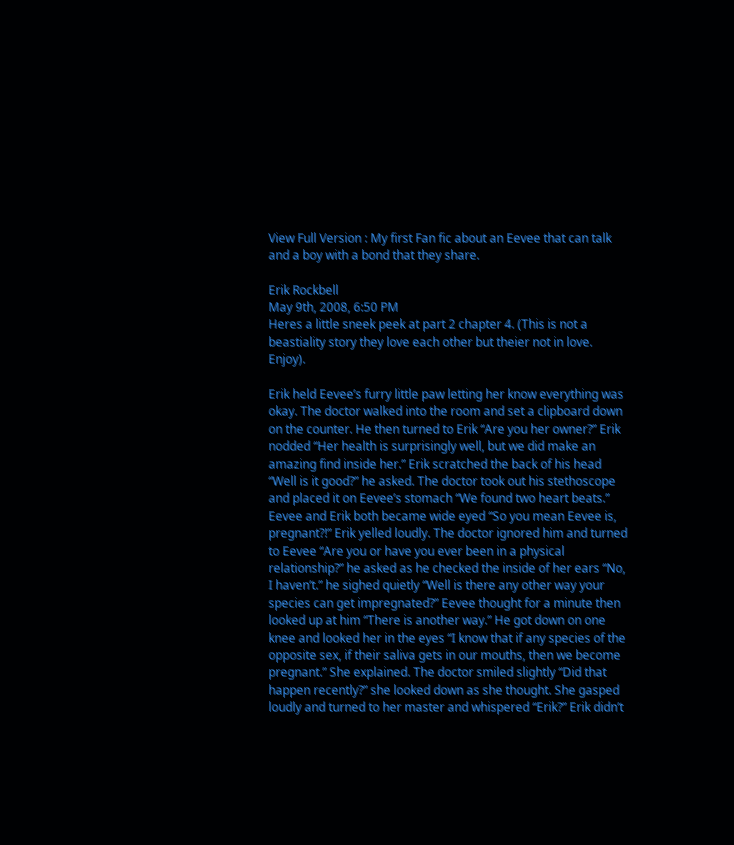View Full Version : My first Fan fic about an Eevee that can talk and a boy with a bond that they share.

Erik Rockbell
May 9th, 2008, 6:50 PM
Heres a little sneek peek at part 2 chapter 4. (This is not a beastiality story they love each other but theier not in love. Enjoy).

Erik held Eevee’s furry little paw letting her know everything was okay. The doctor walked into the room and set a clipboard down on the counter. He then turned to Erik “Are you her owner?” Erik nodded “Her health is surprisingly well, but we did make an amazing find inside her.” Erik scratched the back of his head “Well is it good?” he asked. The doctor took out his stethoscope and placed it on Eevee’s stomach “We found two heart beats.” Eevee and Erik both became wide eyed “So you mean Eevee is, pregnant?!” Erik yelled loudly. The doctor ignored him and turned to Eevee “Are you or have you ever been in a physical relationship?” he asked as he checked the inside of her ears “No, I haven’t.” he sighed quietly “Well is there any other way your species can get impregnated?” Eevee thought for a minute then looked up at him “There is another way.” He got down on one knee and looked her in the eyes “I know that if any species of the opposite sex, if their saliva gets in our mouths, then we become pregnant.” She explained. The doctor smiled slightly “Did that happen recently?” she looked down as she thought. She gasped loudly and turned to her master and whispered “Erik?” Erik didn’t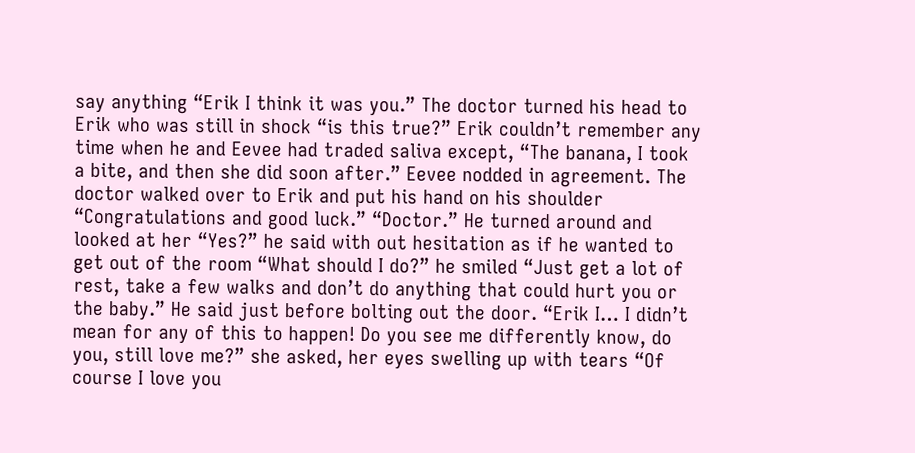say anything “Erik I think it was you.” The doctor turned his head to Erik who was still in shock “is this true?” Erik couldn’t remember any time when he and Eevee had traded saliva except, “The banana, I took a bite, and then she did soon after.” Eevee nodded in agreement. The doctor walked over to Erik and put his hand on his shoulder “Congratulations and good luck.” “Doctor.” He turned around and looked at her “Yes?” he said with out hesitation as if he wanted to get out of the room “What should I do?” he smiled “Just get a lot of rest, take a few walks and don’t do anything that could hurt you or the baby.” He said just before bolting out the door. “Erik I… I didn’t mean for any of this to happen! Do you see me differently know, do you, still love me?” she asked, her eyes swelling up with tears “Of course I love you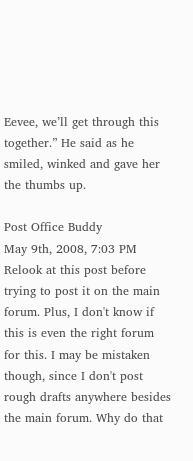Eevee, we’ll get through this together.” He said as he smiled, winked and gave her the thumbs up.

Post Office Buddy
May 9th, 2008, 7:03 PM
Relook at this post before trying to post it on the main forum. Plus, I don't know if this is even the right forum for this. I may be mistaken though, since I don't post rough drafts anywhere besides the main forum. Why do that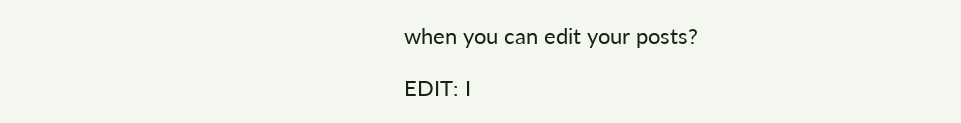when you can edit your posts?

EDIT: I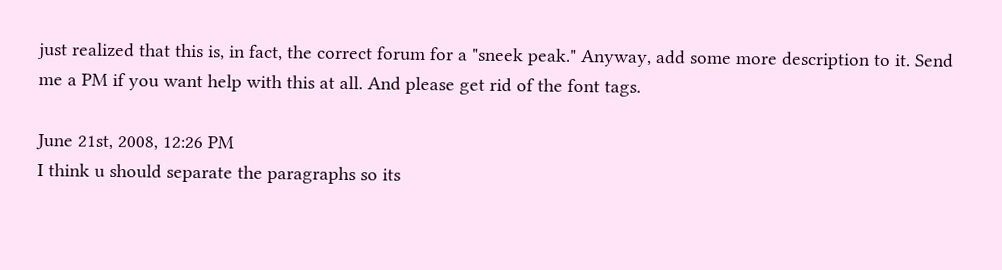just realized that this is, in fact, the correct forum for a "sneek peak." Anyway, add some more description to it. Send me a PM if you want help with this at all. And please get rid of the font tags.

June 21st, 2008, 12:26 PM
I think u should separate the paragraphs so its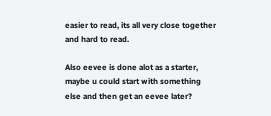easier to read, its all very close together and hard to read.

Also eevee is done alot as a starter, maybe u could start with something else and then get an eevee later?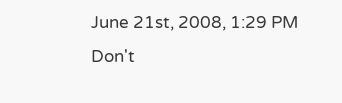June 21st, 2008, 1:29 PM
Don't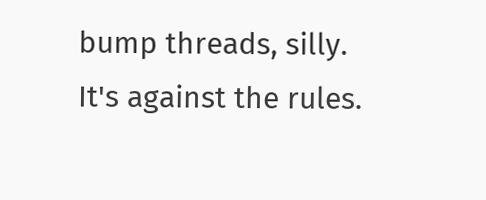bump threads, silly. It's against the rules.